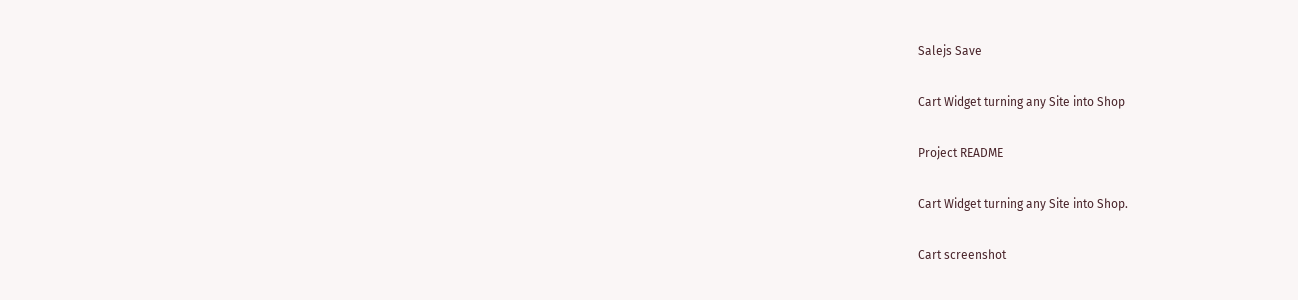Salejs Save

Cart Widget turning any Site into Shop

Project README

Cart Widget turning any Site into Shop.

Cart screenshot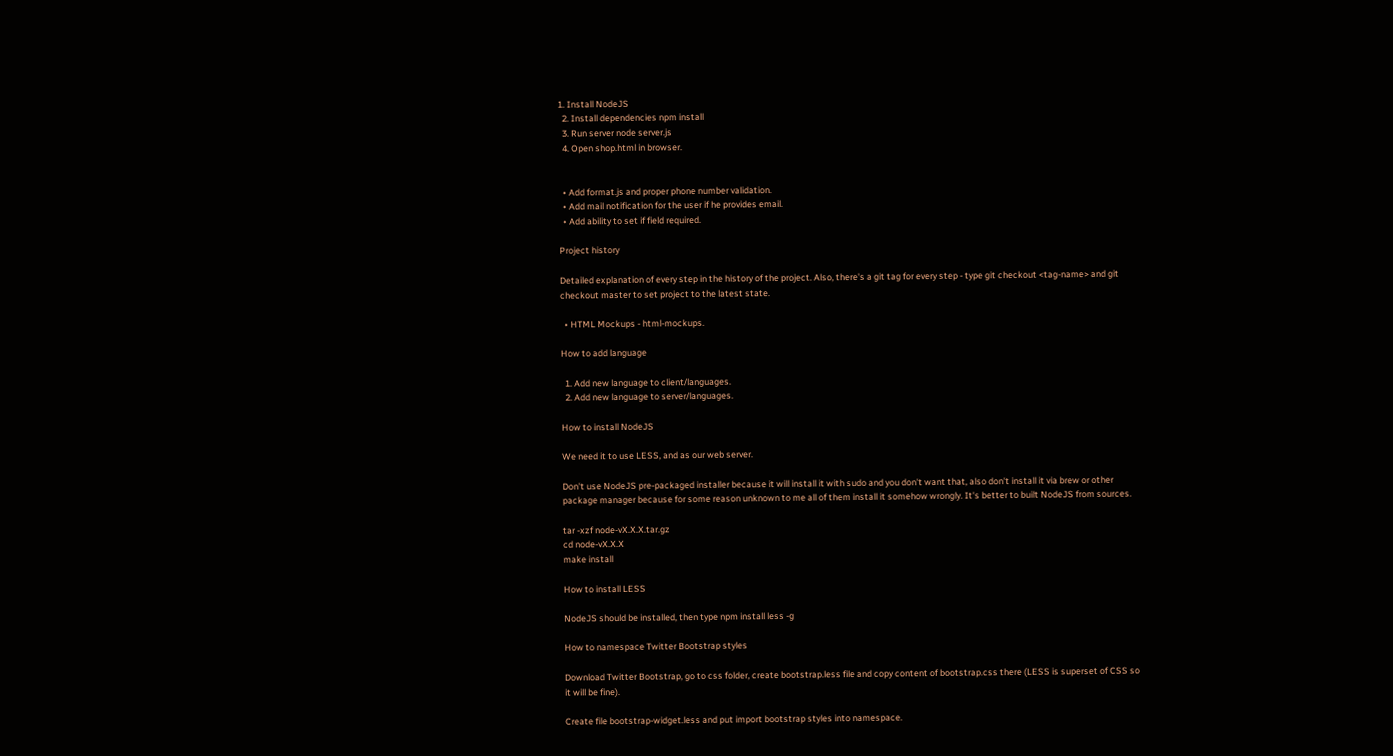1. Install NodeJS
  2. Install dependencies npm install
  3. Run server node server.js
  4. Open shop.html in browser.


  • Add format.js and proper phone number validation.
  • Add mail notification for the user if he provides email.
  • Add ability to set if field required.

Project history

Detailed explanation of every step in the history of the project. Also, there's a git tag for every step - type git checkout <tag-name> and git checkout master to set project to the latest state.

  • HTML Mockups - html-mockups.

How to add language

  1. Add new language to client/languages.
  2. Add new language to server/languages.

How to install NodeJS

We need it to use LESS, and as our web server.

Don't use NodeJS pre-packaged installer because it will install it with sudo and you don't want that, also don't install it via brew or other package manager because for some reason unknown to me all of them install it somehow wrongly. It's better to built NodeJS from sources.

tar -xzf node-vX.X.X.tar.gz
cd node-vX.X.X
make install

How to install LESS

NodeJS should be installed, then type npm install less -g

How to namespace Twitter Bootstrap styles

Download Twitter Bootstrap, go to css folder, create bootstrap.less file and copy content of bootstrap.css there (LESS is superset of CSS so it will be fine).

Create file bootstrap-widget.less and put import bootstrap styles into namespace.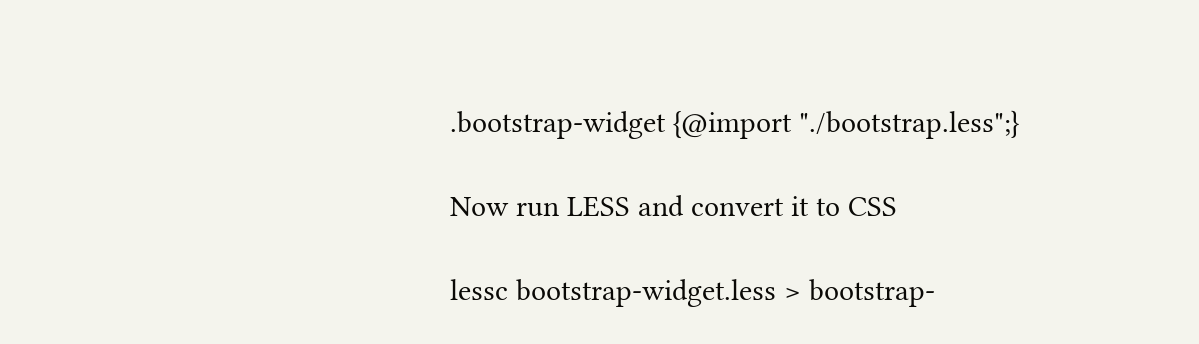.bootstrap-widget {@import "./bootstrap.less";}

Now run LESS and convert it to CSS

lessc bootstrap-widget.less > bootstrap-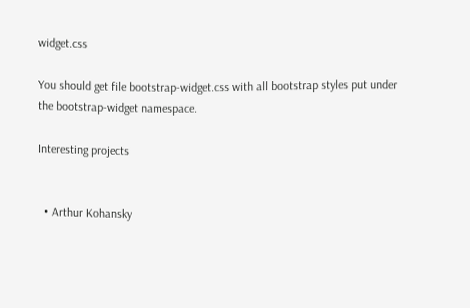widget.css

You should get file bootstrap-widget.css with all bootstrap styles put under the bootstrap-widget namespace.

Interesting projects


  • Arthur Kohansky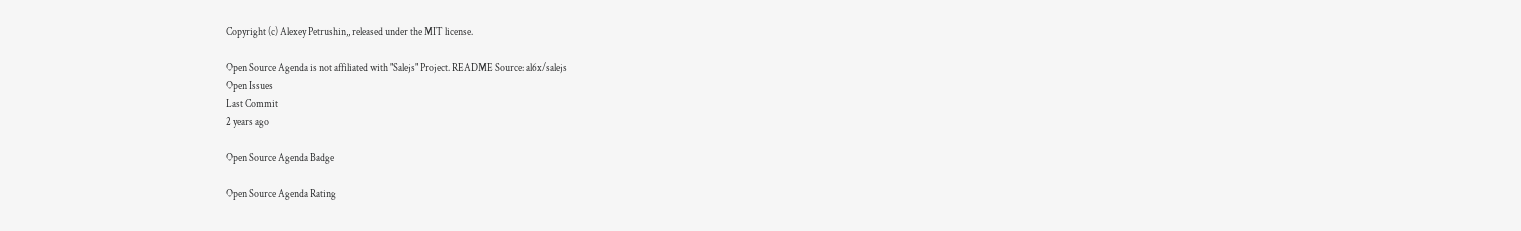Copyright (c) Alexey Petrushin,, released under the MIT license.

Open Source Agenda is not affiliated with "Salejs" Project. README Source: al6x/salejs
Open Issues
Last Commit
2 years ago

Open Source Agenda Badge

Open Source Agenda Rating